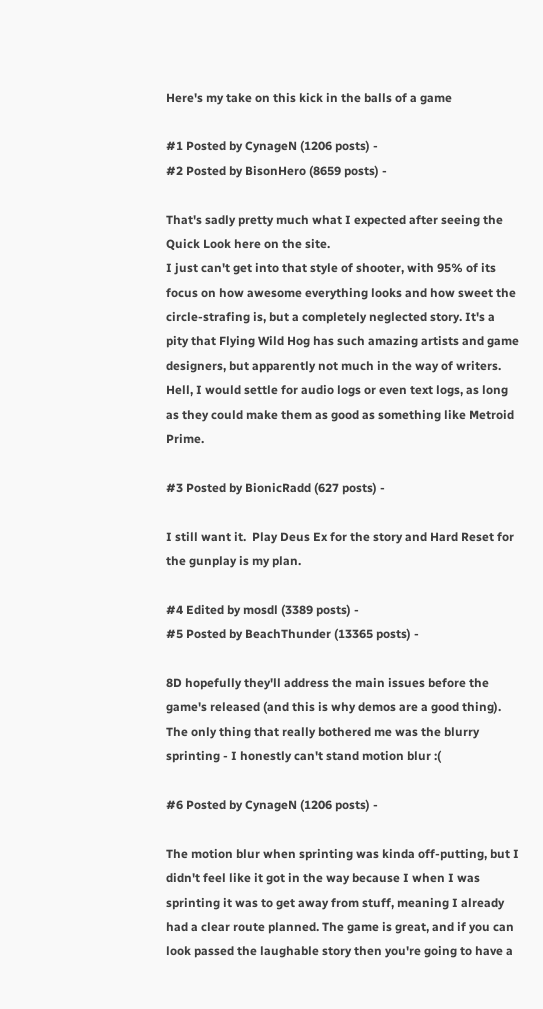Here's my take on this kick in the balls of a game

#1 Posted by CynageN (1206 posts) -
#2 Posted by BisonHero (8659 posts) -

That's sadly pretty much what I expected after seeing the Quick Look here on the site.
I just can't get into that style of shooter, with 95% of its focus on how awesome everything looks and how sweet the circle-strafing is, but a completely neglected story. It's a pity that Flying Wild Hog has such amazing artists and game designers, but apparently not much in the way of writers.
Hell, I would settle for audio logs or even text logs, as long as they could make them as good as something like Metroid Prime.

#3 Posted by BionicRadd (627 posts) -

I still want it.  Play Deus Ex for the story and Hard Reset for the gunplay is my plan.

#4 Edited by mosdl (3389 posts) -
#5 Posted by BeachThunder (13365 posts) -

8D hopefully they'll address the main issues before the game's released (and this is why demos are a good thing). The only thing that really bothered me was the blurry sprinting - I honestly can't stand motion blur :(

#6 Posted by CynageN (1206 posts) -

The motion blur when sprinting was kinda off-putting, but I didn't feel like it got in the way because I when I was sprinting it was to get away from stuff, meaning I already had a clear route planned. The game is great, and if you can look passed the laughable story then you're going to have a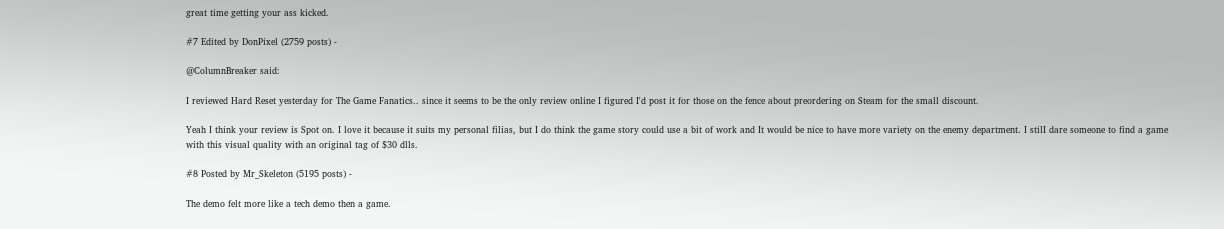great time getting your ass kicked.

#7 Edited by DonPixel (2759 posts) -

@ColumnBreaker said:

I reviewed Hard Reset yesterday for The Game Fanatics.. since it seems to be the only review online I figured I'd post it for those on the fence about preordering on Steam for the small discount.

Yeah I think your review is Spot on. I love it because it suits my personal filias, but I do think the game story could use a bit of work and It would be nice to have more variety on the enemy department. I stilI dare someone to find a game with this visual quality with an original tag of $30 dlls.

#8 Posted by Mr_Skeleton (5195 posts) -

The demo felt more like a tech demo then a game.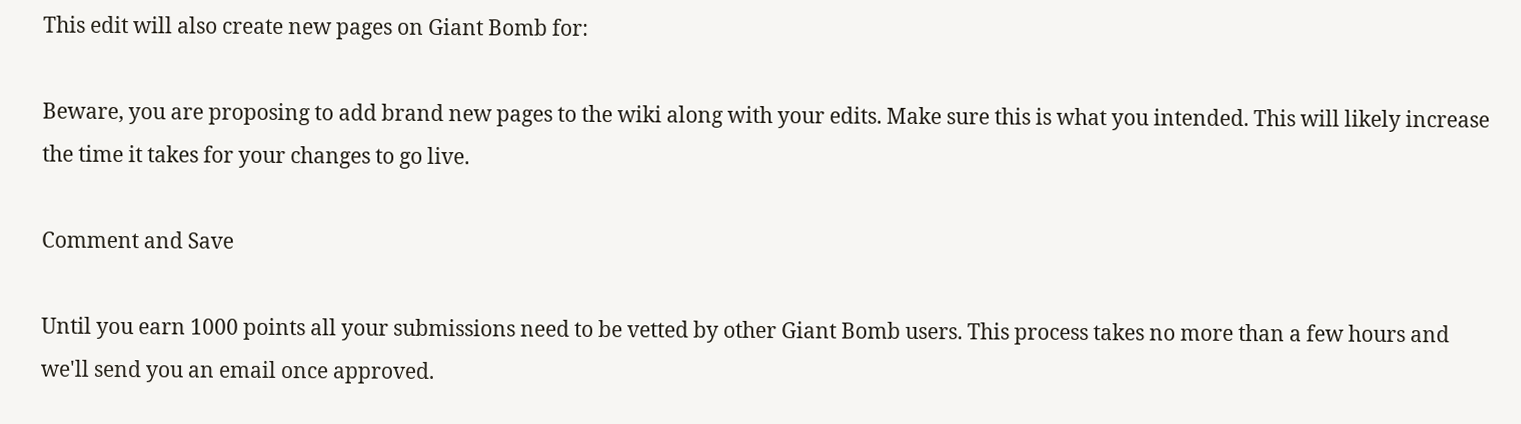This edit will also create new pages on Giant Bomb for:

Beware, you are proposing to add brand new pages to the wiki along with your edits. Make sure this is what you intended. This will likely increase the time it takes for your changes to go live.

Comment and Save

Until you earn 1000 points all your submissions need to be vetted by other Giant Bomb users. This process takes no more than a few hours and we'll send you an email once approved.